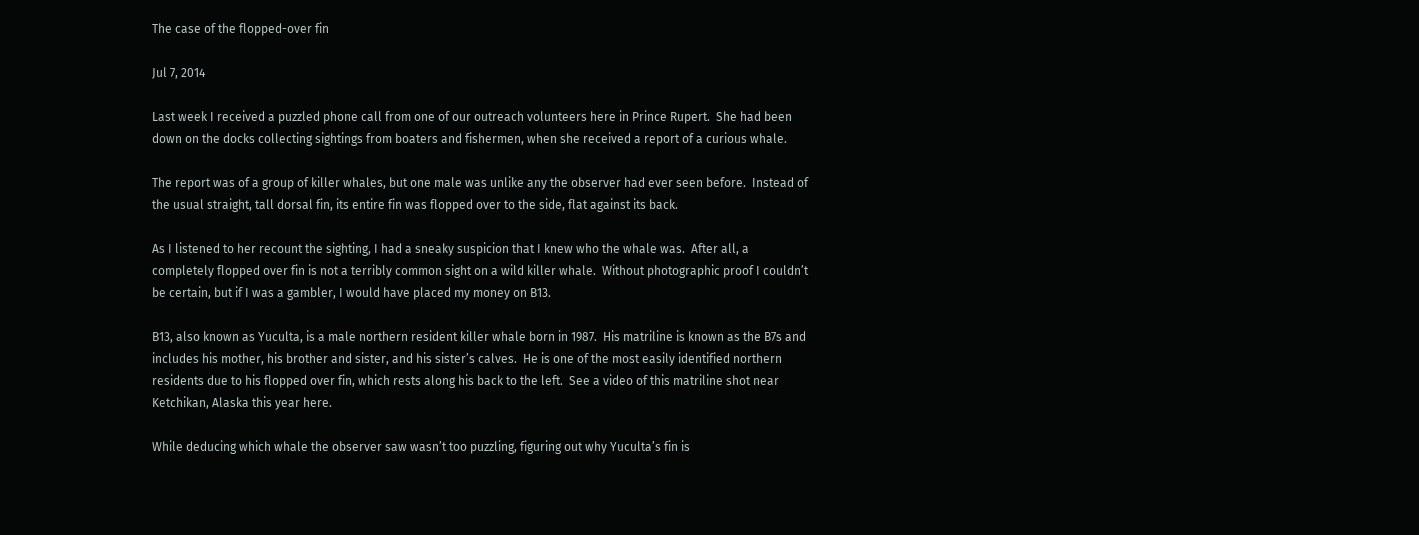The case of the flopped-over fin

Jul 7, 2014

Last week I received a puzzled phone call from one of our outreach volunteers here in Prince Rupert.  She had been down on the docks collecting sightings from boaters and fishermen, when she received a report of a curious whale.

The report was of a group of killer whales, but one male was unlike any the observer had ever seen before.  Instead of the usual straight, tall dorsal fin, its entire fin was flopped over to the side, flat against its back.

As I listened to her recount the sighting, I had a sneaky suspicion that I knew who the whale was.  After all, a completely flopped over fin is not a terribly common sight on a wild killer whale.  Without photographic proof I couldn’t be certain, but if I was a gambler, I would have placed my money on B13.

B13, also known as Yuculta, is a male northern resident killer whale born in 1987.  His matriline is known as the B7s and includes his mother, his brother and sister, and his sister’s calves.  He is one of the most easily identified northern residents due to his flopped over fin, which rests along his back to the left.  See a video of this matriline shot near Ketchikan, Alaska this year here.

While deducing which whale the observer saw wasn’t too puzzling, figuring out why Yuculta’s fin is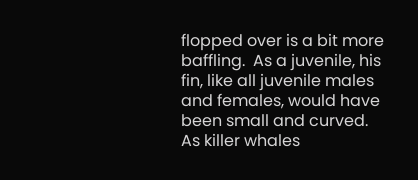flopped over is a bit more baffling.  As a juvenile, his fin, like all juvenile males and females, would have been small and curved.  As killer whales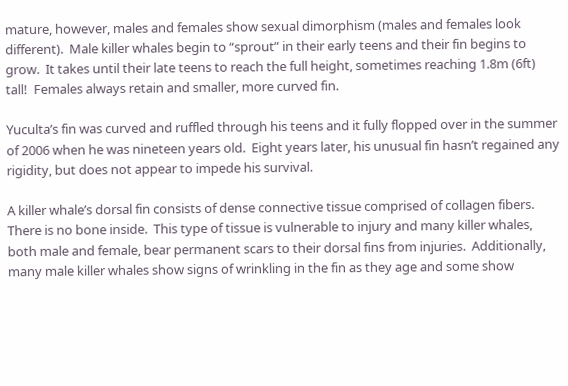mature, however, males and females show sexual dimorphism (males and females look different).  Male killer whales begin to “sprout” in their early teens and their fin begins to grow.  It takes until their late teens to reach the full height, sometimes reaching 1.8m (6ft) tall!  Females always retain and smaller, more curved fin.

Yuculta’s fin was curved and ruffled through his teens and it fully flopped over in the summer of 2006 when he was nineteen years old.  Eight years later, his unusual fin hasn’t regained any rigidity, but does not appear to impede his survival.

A killer whale’s dorsal fin consists of dense connective tissue comprised of collagen fibers.  There is no bone inside.  This type of tissue is vulnerable to injury and many killer whales, both male and female, bear permanent scars to their dorsal fins from injuries.  Additionally, many male killer whales show signs of wrinkling in the fin as they age and some show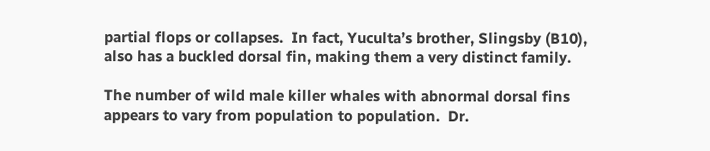partial flops or collapses.  In fact, Yuculta’s brother, Slingsby (B10), also has a buckled dorsal fin, making them a very distinct family.

The number of wild male killer whales with abnormal dorsal fins appears to vary from population to population.  Dr.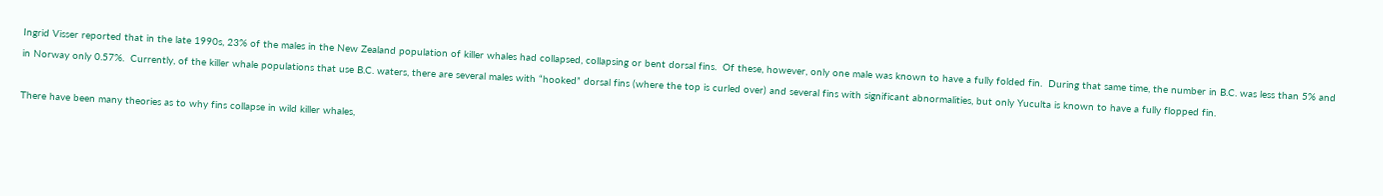Ingrid Visser reported that in the late 1990s, 23% of the males in the New Zealand population of killer whales had collapsed, collapsing or bent dorsal fins.  Of these, however, only one male was known to have a fully folded fin.  During that same time, the number in B.C. was less than 5% and in Norway only 0.57%.  Currently, of the killer whale populations that use B.C. waters, there are several males with “hooked” dorsal fins (where the top is curled over) and several fins with significant abnormalities, but only Yuculta is known to have a fully flopped fin.

There have been many theories as to why fins collapse in wild killer whales,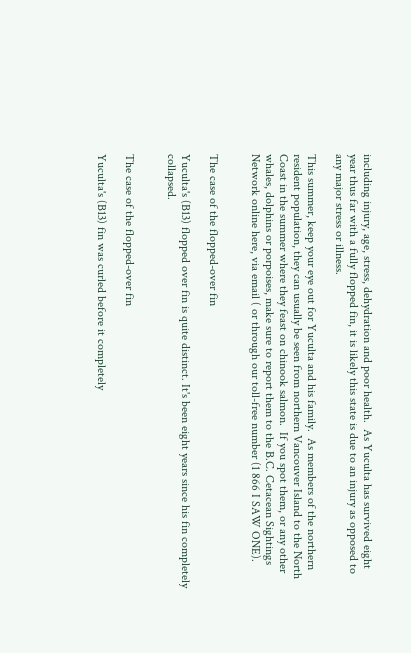including injury, age, stress, dehydration and poor health.  As Yuculta has survived eight year thus far with a fully flopped fin, it is likely this state is due to an injury as opposed to any major stress or illness.

This summer, keep your eye out for Yuculta and his family.  As members of the northern resident population, they can usually be seen from northern Vancouver Island to the North Coast in the summer where they feast on chinook salmon.  If you spot them, or any other whales, dolphins or porpoises, make sure to report them to the B.C. Cetacean Sightings Network online here, via email ( or through our toll-free number (1 866 I SAW ONE).


The case of the flopped-over fin

Yuculta's (B13) flopped over fin is quite distinct. It's been eight years since his fin completely collapsed.


The case of the flopped-over fin

Yuculta's (B13) fin was curled before it completely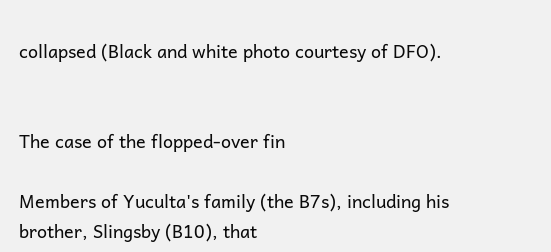collapsed (Black and white photo courtesy of DFO).


The case of the flopped-over fin

Members of Yuculta's family (the B7s), including his brother, Slingsby (B10), that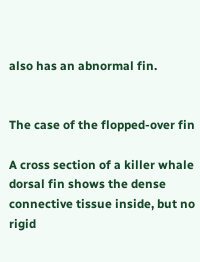also has an abnormal fin.


The case of the flopped-over fin

A cross section of a killer whale dorsal fin shows the dense connective tissue inside, but no rigid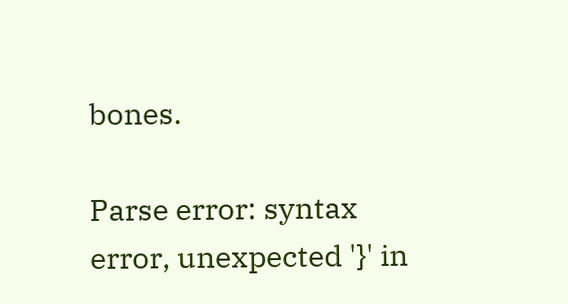bones.

Parse error: syntax error, unexpected '}' in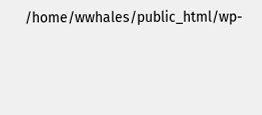/home/wwhales/public_html/wp-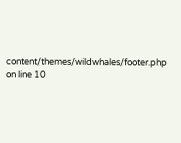content/themes/wildwhales/footer.php on line 10